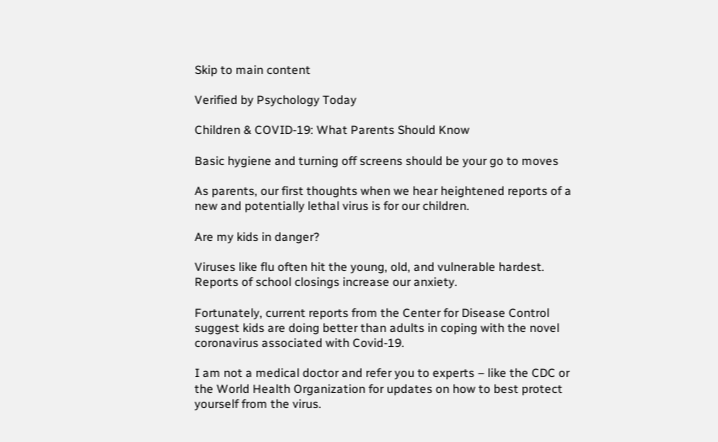Skip to main content

Verified by Psychology Today

Children & COVID-19: What Parents Should Know

Basic hygiene and turning off screens should be your go to moves

As parents, our first thoughts when we hear heightened reports of a new and potentially lethal virus is for our children.

Are my kids in danger?

Viruses like flu often hit the young, old, and vulnerable hardest. Reports of school closings increase our anxiety.

Fortunately, current reports from the Center for Disease Control suggest kids are doing better than adults in coping with the novel coronavirus associated with Covid-19.

I am not a medical doctor and refer you to experts – like the CDC or the World Health Organization for updates on how to best protect yourself from the virus.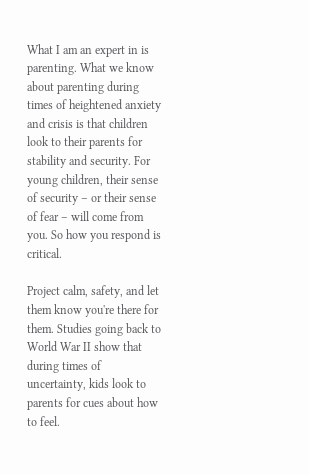What I am an expert in is parenting. What we know about parenting during times of heightened anxiety and crisis is that children look to their parents for stability and security. For young children, their sense of security – or their sense of fear – will come from you. So how you respond is critical.

Project calm, safety, and let them know you're there for them. Studies going back to World War II show that during times of uncertainty, kids look to parents for cues about how to feel.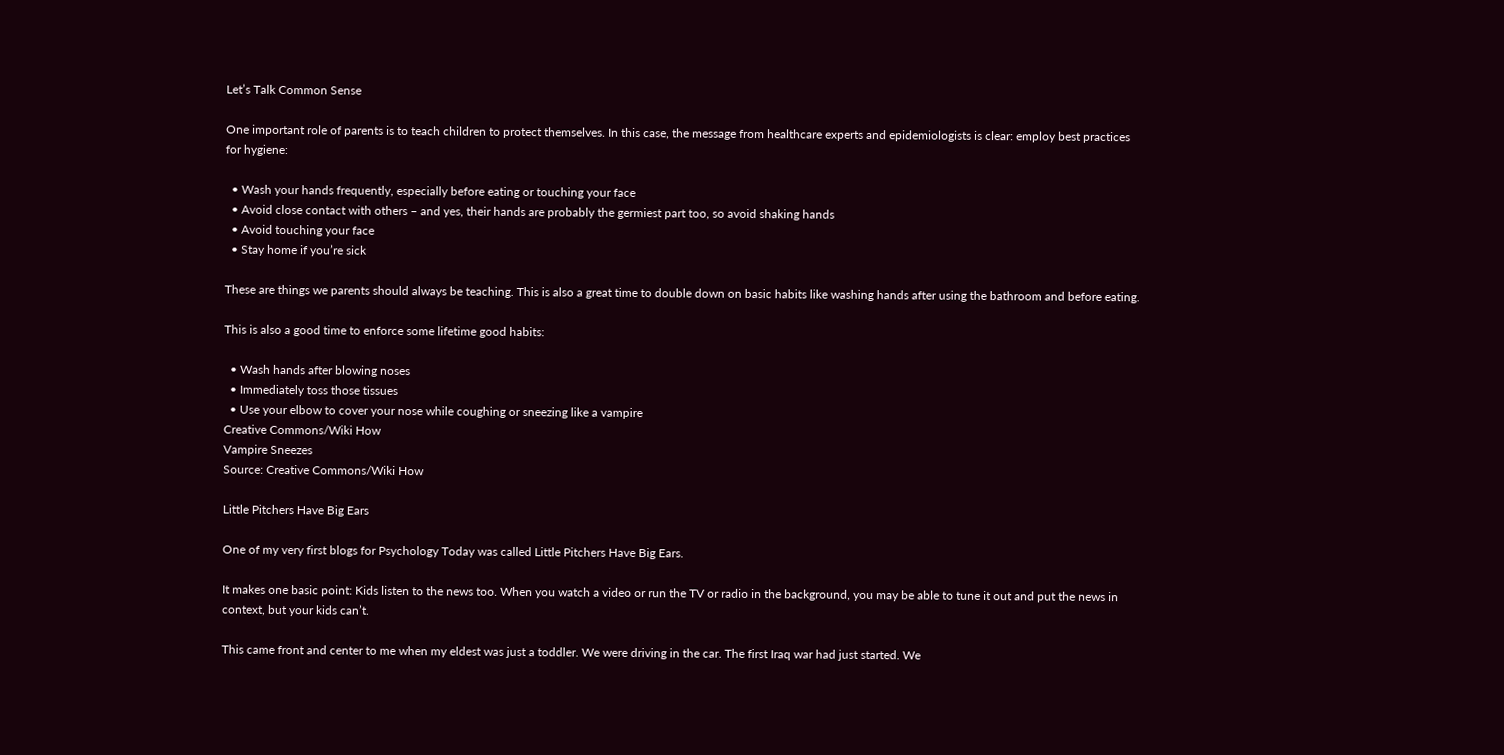Let’s Talk Common Sense

One important role of parents is to teach children to protect themselves. In this case, the message from healthcare experts and epidemiologists is clear: employ best practices for hygiene:

  • Wash your hands frequently, especially before eating or touching your face
  • Avoid close contact with others – and yes, their hands are probably the germiest part too, so avoid shaking hands
  • Avoid touching your face
  • Stay home if you’re sick

These are things we parents should always be teaching. This is also a great time to double down on basic habits like washing hands after using the bathroom and before eating.

This is also a good time to enforce some lifetime good habits:

  • Wash hands after blowing noses
  • Immediately toss those tissues
  • Use your elbow to cover your nose while coughing or sneezing like a vampire
Creative Commons/Wiki How
Vampire Sneezes
Source: Creative Commons/Wiki How

Little Pitchers Have Big Ears

One of my very first blogs for Psychology Today was called Little Pitchers Have Big Ears.

It makes one basic point: Kids listen to the news too. When you watch a video or run the TV or radio in the background, you may be able to tune it out and put the news in context, but your kids can’t.

This came front and center to me when my eldest was just a toddler. We were driving in the car. The first Iraq war had just started. We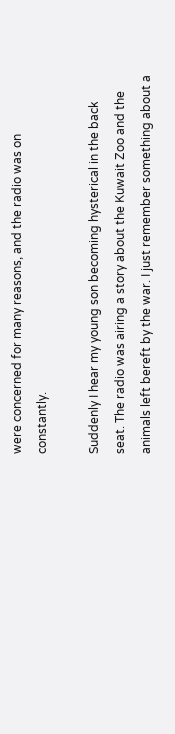were concerned for many reasons, and the radio was on constantly.

Suddenly I hear my young son becoming hysterical in the back seat. The radio was airing a story about the Kuwait Zoo and the animals left bereft by the war. I just remember something about a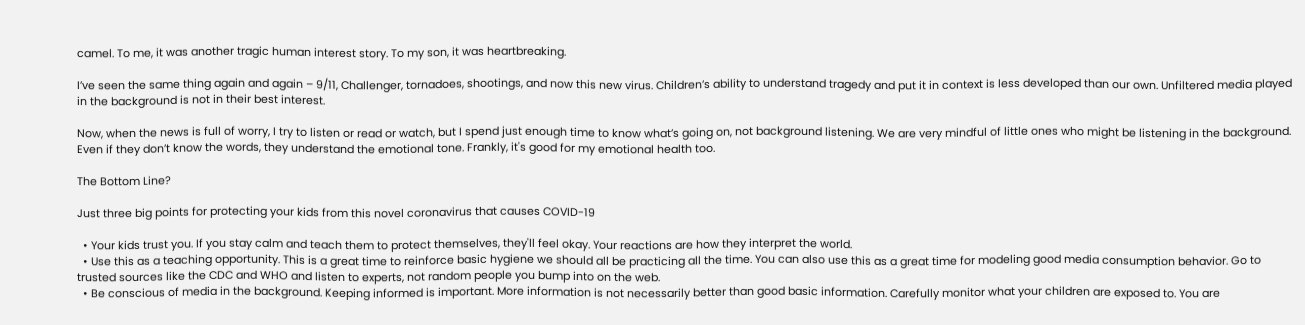camel. To me, it was another tragic human interest story. To my son, it was heartbreaking.

I’ve seen the same thing again and again – 9/11, Challenger, tornadoes, shootings, and now this new virus. Children’s ability to understand tragedy and put it in context is less developed than our own. Unfiltered media played in the background is not in their best interest.

Now, when the news is full of worry, I try to listen or read or watch, but I spend just enough time to know what’s going on, not background listening. We are very mindful of little ones who might be listening in the background. Even if they don’t know the words, they understand the emotional tone. Frankly, it's good for my emotional health too.

The Bottom Line?

Just three big points for protecting your kids from this novel coronavirus that causes COVID-19

  • Your kids trust you. If you stay calm and teach them to protect themselves, they'll feel okay. Your reactions are how they interpret the world.
  • Use this as a teaching opportunity. This is a great time to reinforce basic hygiene we should all be practicing all the time. You can also use this as a great time for modeling good media consumption behavior. Go to trusted sources like the CDC and WHO and listen to experts, not random people you bump into on the web.
  • Be conscious of media in the background. Keeping informed is important. More information is not necessarily better than good basic information. Carefully monitor what your children are exposed to. You are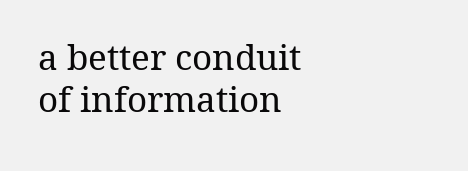a better conduit of information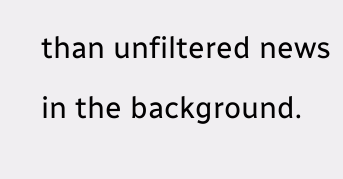than unfiltered news in the background.